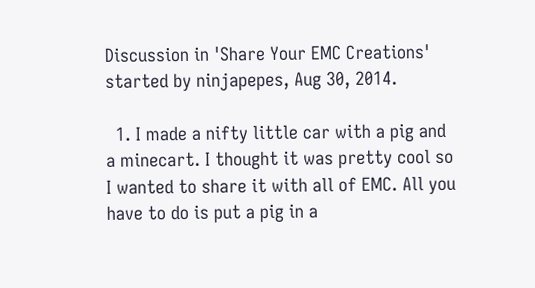Discussion in 'Share Your EMC Creations' started by ninjapepes, Aug 30, 2014.

  1. I made a nifty little car with a pig and a minecart. I thought it was pretty cool so I wanted to share it with all of EMC. All you have to do is put a pig in a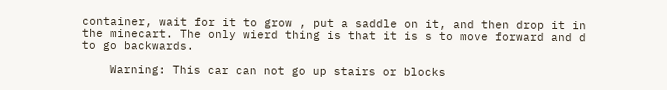container, wait for it to grow , put a saddle on it, and then drop it in the minecart. The only wierd thing is that it is s to move forward and d to go backwards.

    Warning: This car can not go up stairs or blocks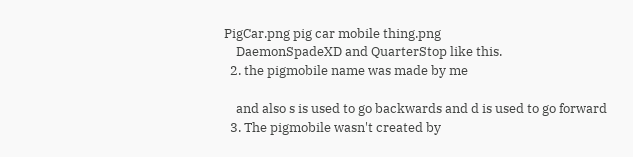PigCar.png pig car mobile thing.png
    DaemonSpadeXD and QuarterStop like this.
  2. the pigmobile name was made by me

    and also s is used to go backwards and d is used to go forward
  3. The pigmobile wasn't created by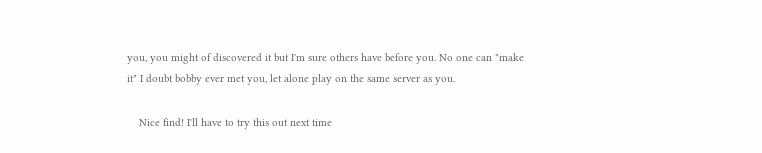you, you might of discovered it but I'm sure others have before you. No one can "make it" I doubt bobby ever met you, let alone play on the same server as you.

    Nice find! I'll have to try this out next time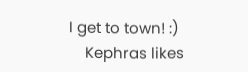I get to town! :)
    Kephras likes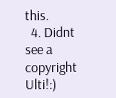this.
  4. Didnt see a copyright Ulti!:)